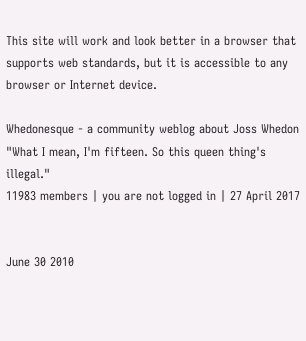This site will work and look better in a browser that supports web standards, but it is accessible to any browser or Internet device.

Whedonesque - a community weblog about Joss Whedon
"What I mean, I'm fifteen. So this queen thing's illegal."
11983 members | you are not logged in | 27 April 2017


June 30 2010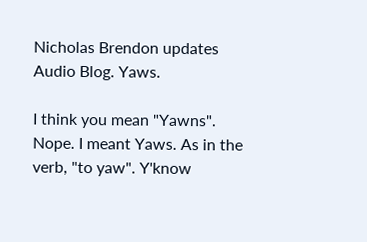Nicholas Brendon updates Audio Blog. Yaws.

I think you mean "Yawns".
Nope. I meant Yaws. As in the verb, "to yaw". Y'know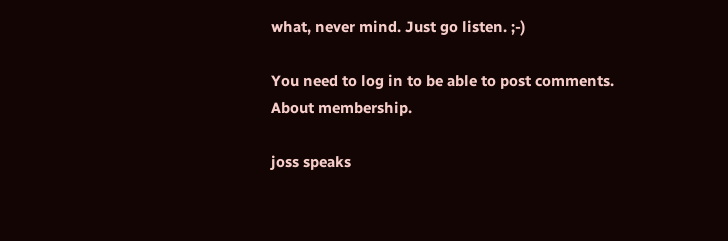what, never mind. Just go listen. ;-)

You need to log in to be able to post comments.
About membership.

joss speaks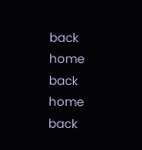back home back home back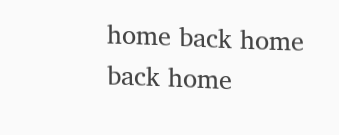home back home back home